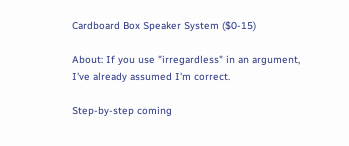Cardboard Box Speaker System ($0-15)

About: If you use "irregardless" in an argument, I've already assumed I'm correct.

Step-by-step coming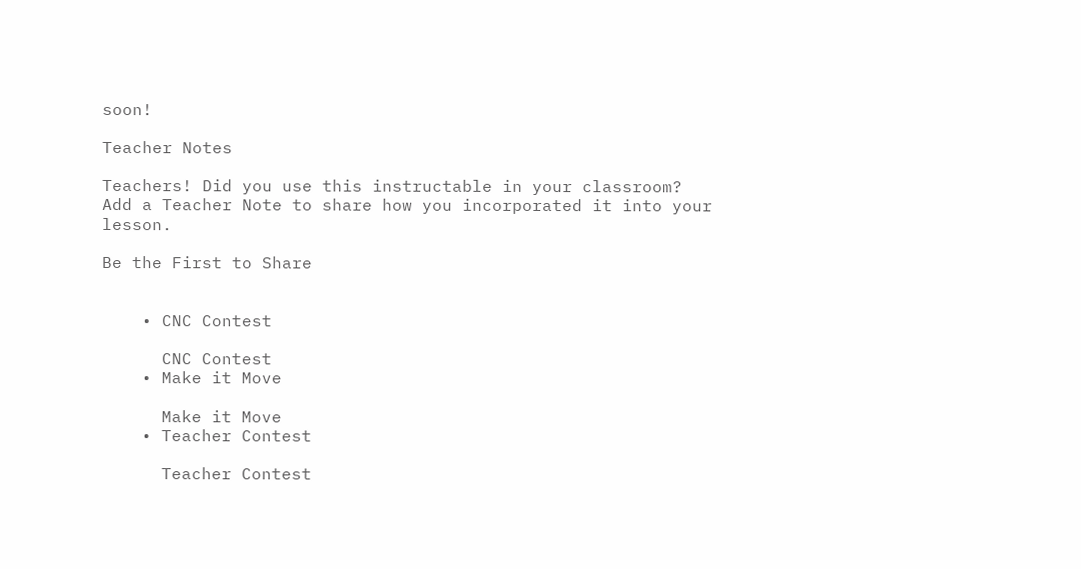soon!

Teacher Notes

Teachers! Did you use this instructable in your classroom?
Add a Teacher Note to share how you incorporated it into your lesson.

Be the First to Share


    • CNC Contest

      CNC Contest
    • Make it Move

      Make it Move
    • Teacher Contest

      Teacher Contest